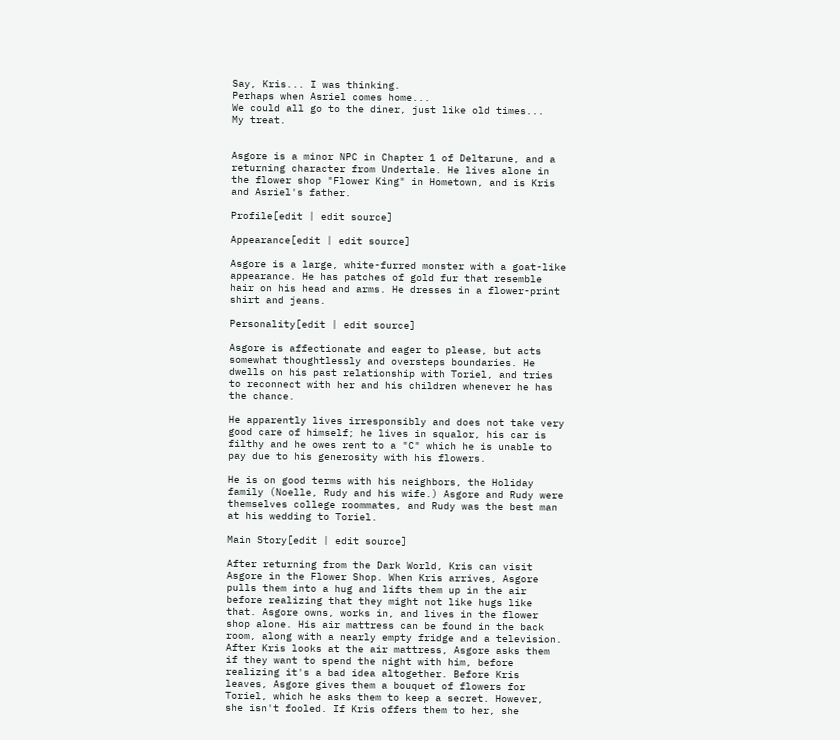Say, Kris... I was thinking.
Perhaps when Asriel comes home...
We could all go to the diner, just like old times...
My treat.


Asgore is a minor NPC in Chapter 1 of Deltarune, and a returning character from Undertale. He lives alone in the flower shop "Flower King" in Hometown, and is Kris and Asriel's father.

Profile[edit | edit source]

Appearance[edit | edit source]

Asgore is a large, white-furred monster with a goat-like appearance. He has patches of gold fur that resemble hair on his head and arms. He dresses in a flower-print shirt and jeans.

Personality[edit | edit source]

Asgore is affectionate and eager to please, but acts somewhat thoughtlessly and oversteps boundaries. He dwells on his past relationship with Toriel, and tries to reconnect with her and his children whenever he has the chance.

He apparently lives irresponsibly and does not take very good care of himself; he lives in squalor, his car is filthy and he owes rent to a "C" which he is unable to pay due to his generosity with his flowers.

He is on good terms with his neighbors, the Holiday family (Noelle, Rudy and his wife.) Asgore and Rudy were themselves college roommates, and Rudy was the best man at his wedding to Toriel.

Main Story[edit | edit source]

After returning from the Dark World, Kris can visit Asgore in the Flower Shop. When Kris arrives, Asgore pulls them into a hug and lifts them up in the air before realizing that they might not like hugs like that. Asgore owns, works in, and lives in the flower shop alone. His air mattress can be found in the back room, along with a nearly empty fridge and a television. After Kris looks at the air mattress, Asgore asks them if they want to spend the night with him, before realizing it's a bad idea altogether. Before Kris leaves, Asgore gives them a bouquet of flowers for Toriel, which he asks them to keep a secret. However, she isn't fooled. If Kris offers them to her, she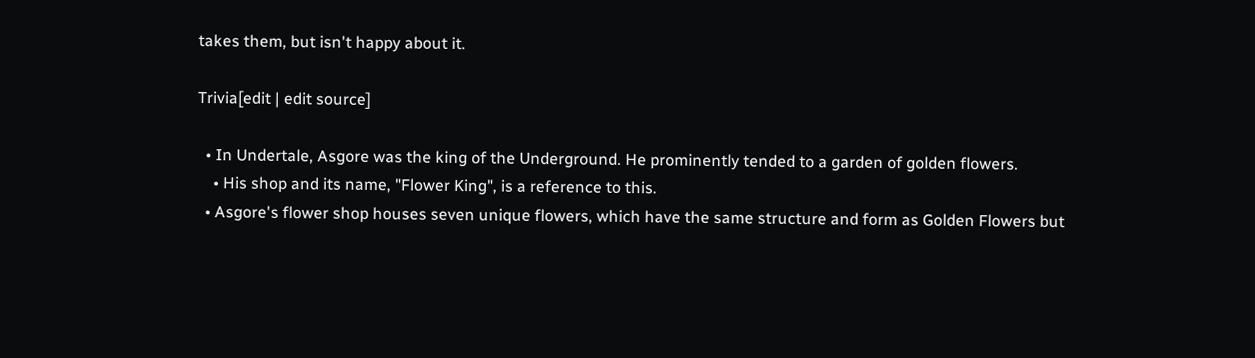takes them, but isn't happy about it.

Trivia[edit | edit source]

  • In Undertale, Asgore was the king of the Underground. He prominently tended to a garden of golden flowers.
    • His shop and its name, "Flower King", is a reference to this.
  • Asgore's flower shop houses seven unique flowers, which have the same structure and form as Golden Flowers but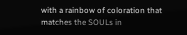with a rainbow of coloration that matches the SOULs in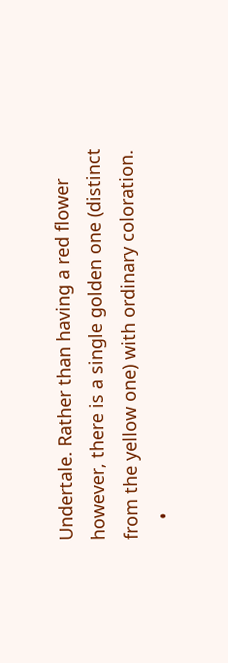Undertale. Rather than having a red flower however, there is a single golden one (distinct from the yellow one) with ordinary coloration.
    •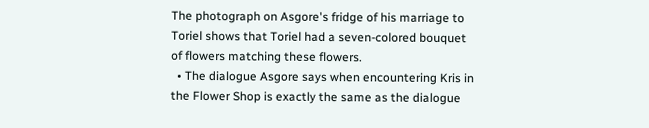The photograph on Asgore's fridge of his marriage to Toriel shows that Toriel had a seven-colored bouquet of flowers matching these flowers.
  • The dialogue Asgore says when encountering Kris in the Flower Shop is exactly the same as the dialogue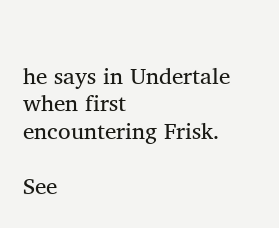he says in Undertale when first encountering Frisk.

See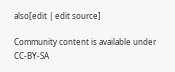also[edit | edit source]

Community content is available under CC-BY-SA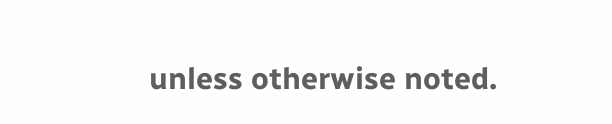unless otherwise noted.